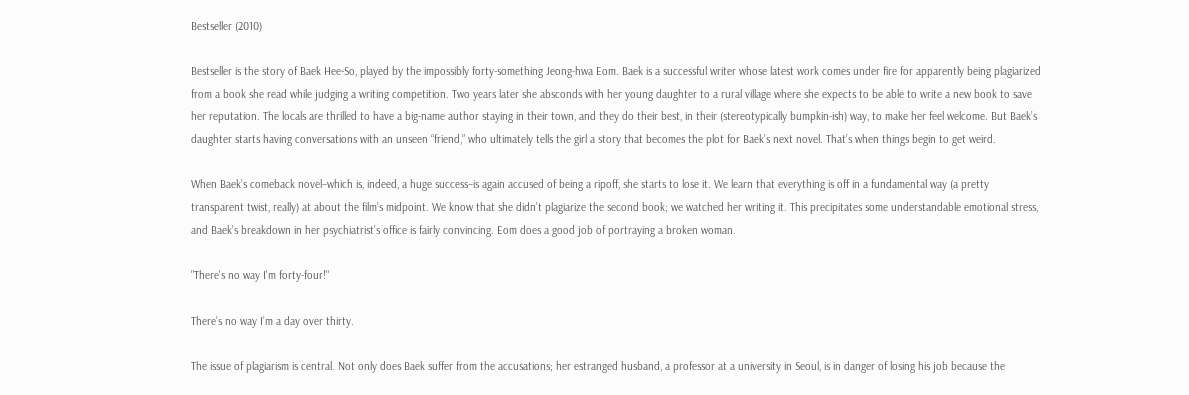Bestseller (2010)

Bestseller is the story of Baek Hee-So, played by the impossibly forty-something Jeong-hwa Eom. Baek is a successful writer whose latest work comes under fire for apparently being plagiarized from a book she read while judging a writing competition. Two years later she absconds with her young daughter to a rural village where she expects to be able to write a new book to save her reputation. The locals are thrilled to have a big-name author staying in their town, and they do their best, in their (stereotypically bumpkin-ish) way, to make her feel welcome. But Baek’s daughter starts having conversations with an unseen “friend,” who ultimately tells the girl a story that becomes the plot for Baek’s next novel. That’s when things begin to get weird.

When Baek’s comeback novel–which is, indeed, a huge success–is again accused of being a ripoff, she starts to lose it. We learn that everything is off in a fundamental way (a pretty transparent twist, really) at about the film’s midpoint. We know that she didn’t plagiarize the second book; we watched her writing it. This precipitates some understandable emotional stress, and Baek’s breakdown in her psychiatrist’s office is fairly convincing. Eom does a good job of portraying a broken woman.

"There's no way I'm forty-four!"

There’s no way I’m a day over thirty.

The issue of plagiarism is central. Not only does Baek suffer from the accusations; her estranged husband, a professor at a university in Seoul, is in danger of losing his job because the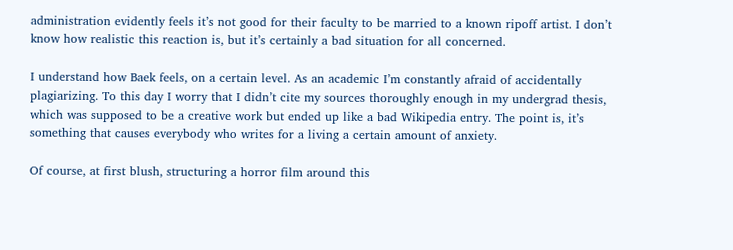administration evidently feels it’s not good for their faculty to be married to a known ripoff artist. I don’t know how realistic this reaction is, but it’s certainly a bad situation for all concerned.

I understand how Baek feels, on a certain level. As an academic I’m constantly afraid of accidentally plagiarizing. To this day I worry that I didn’t cite my sources thoroughly enough in my undergrad thesis, which was supposed to be a creative work but ended up like a bad Wikipedia entry. The point is, it’s something that causes everybody who writes for a living a certain amount of anxiety.

Of course, at first blush, structuring a horror film around this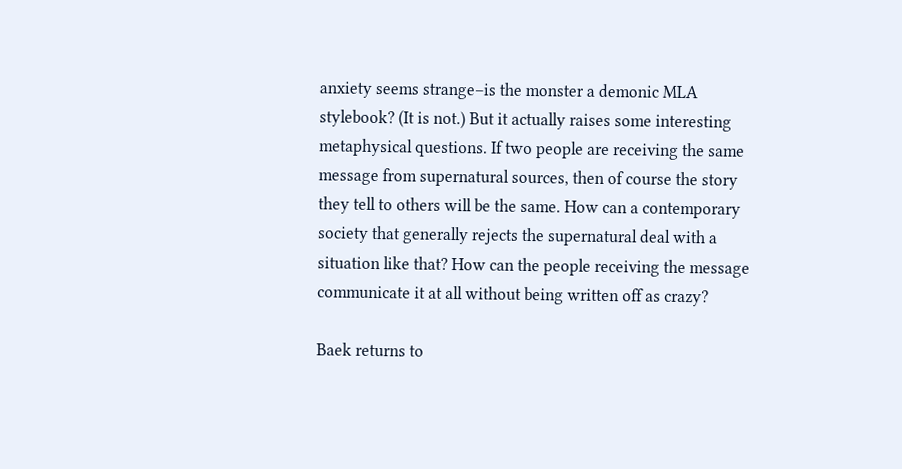anxiety seems strange–is the monster a demonic MLA stylebook? (It is not.) But it actually raises some interesting metaphysical questions. If two people are receiving the same message from supernatural sources, then of course the story they tell to others will be the same. How can a contemporary society that generally rejects the supernatural deal with a situation like that? How can the people receiving the message communicate it at all without being written off as crazy?

Baek returns to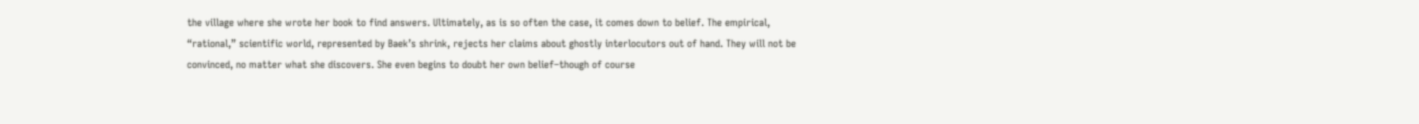the village where she wrote her book to find answers. Ultimately, as is so often the case, it comes down to belief. The empirical, “rational,” scientific world, represented by Baek’s shrink, rejects her claims about ghostly interlocutors out of hand. They will not be convinced, no matter what she discovers. She even begins to doubt her own belief–though of course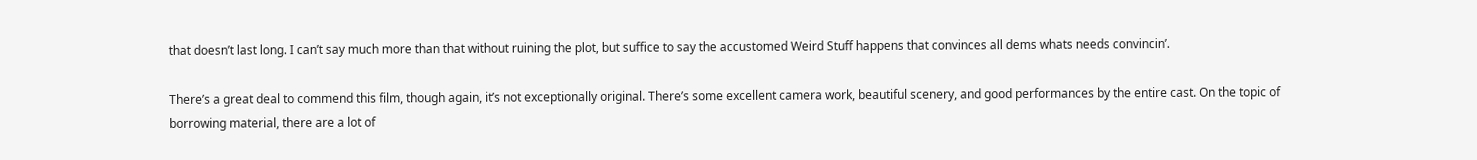that doesn’t last long. I can’t say much more than that without ruining the plot, but suffice to say the accustomed Weird Stuff happens that convinces all dems whats needs convincin’.

There’s a great deal to commend this film, though again, it’s not exceptionally original. There’s some excellent camera work, beautiful scenery, and good performances by the entire cast. On the topic of borrowing material, there are a lot of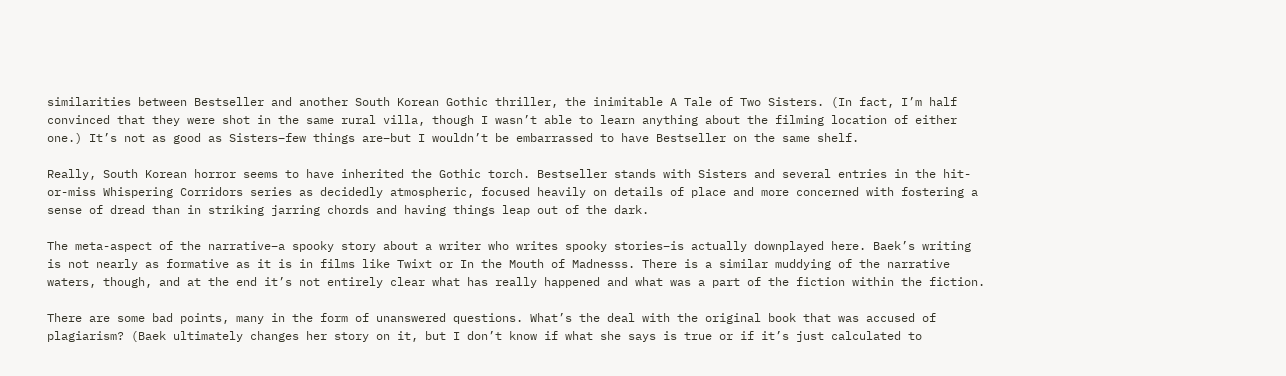similarities between Bestseller and another South Korean Gothic thriller, the inimitable A Tale of Two Sisters. (In fact, I’m half convinced that they were shot in the same rural villa, though I wasn’t able to learn anything about the filming location of either one.) It’s not as good as Sisters–few things are–but I wouldn’t be embarrassed to have Bestseller on the same shelf.

Really, South Korean horror seems to have inherited the Gothic torch. Bestseller stands with Sisters and several entries in the hit-or-miss Whispering Corridors series as decidedly atmospheric, focused heavily on details of place and more concerned with fostering a sense of dread than in striking jarring chords and having things leap out of the dark.

The meta-aspect of the narrative–a spooky story about a writer who writes spooky stories–is actually downplayed here. Baek’s writing is not nearly as formative as it is in films like Twixt or In the Mouth of Madnesss. There is a similar muddying of the narrative waters, though, and at the end it’s not entirely clear what has really happened and what was a part of the fiction within the fiction.

There are some bad points, many in the form of unanswered questions. What’s the deal with the original book that was accused of plagiarism? (Baek ultimately changes her story on it, but I don’t know if what she says is true or if it’s just calculated to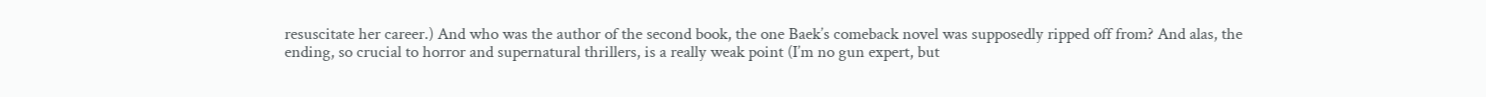resuscitate her career.) And who was the author of the second book, the one Baek’s comeback novel was supposedly ripped off from? And alas, the ending, so crucial to horror and supernatural thrillers, is a really weak point (I’m no gun expert, but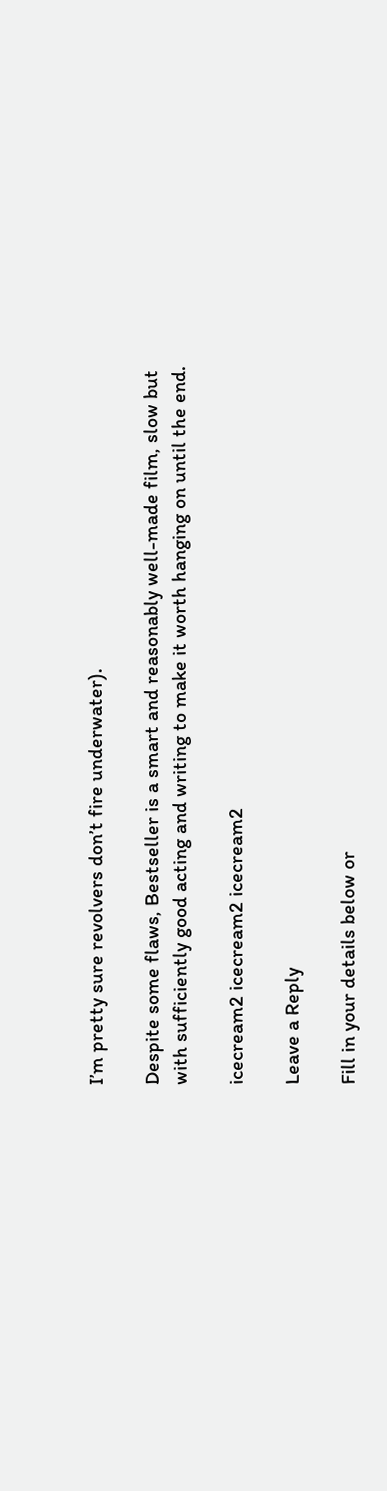I’m pretty sure revolvers don’t fire underwater).

Despite some flaws, Bestseller is a smart and reasonably well-made film, slow but with sufficiently good acting and writing to make it worth hanging on until the end.

icecream2 icecream2 icecream2

Leave a Reply

Fill in your details below or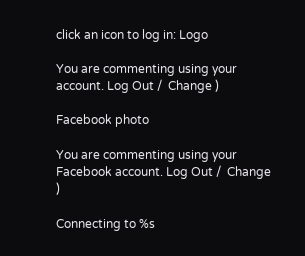click an icon to log in: Logo

You are commenting using your account. Log Out /  Change )

Facebook photo

You are commenting using your Facebook account. Log Out /  Change )

Connecting to %s